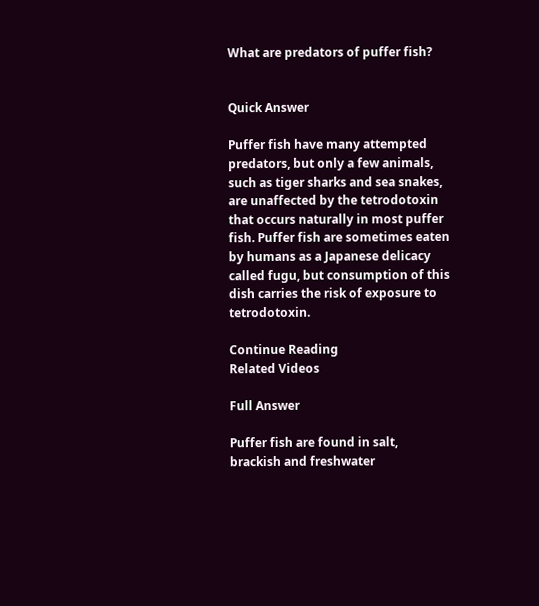What are predators of puffer fish?


Quick Answer

Puffer fish have many attempted predators, but only a few animals, such as tiger sharks and sea snakes, are unaffected by the tetrodotoxin that occurs naturally in most puffer fish. Puffer fish are sometimes eaten by humans as a Japanese delicacy called fugu, but consumption of this dish carries the risk of exposure to tetrodotoxin.

Continue Reading
Related Videos

Full Answer

Puffer fish are found in salt, brackish and freshwater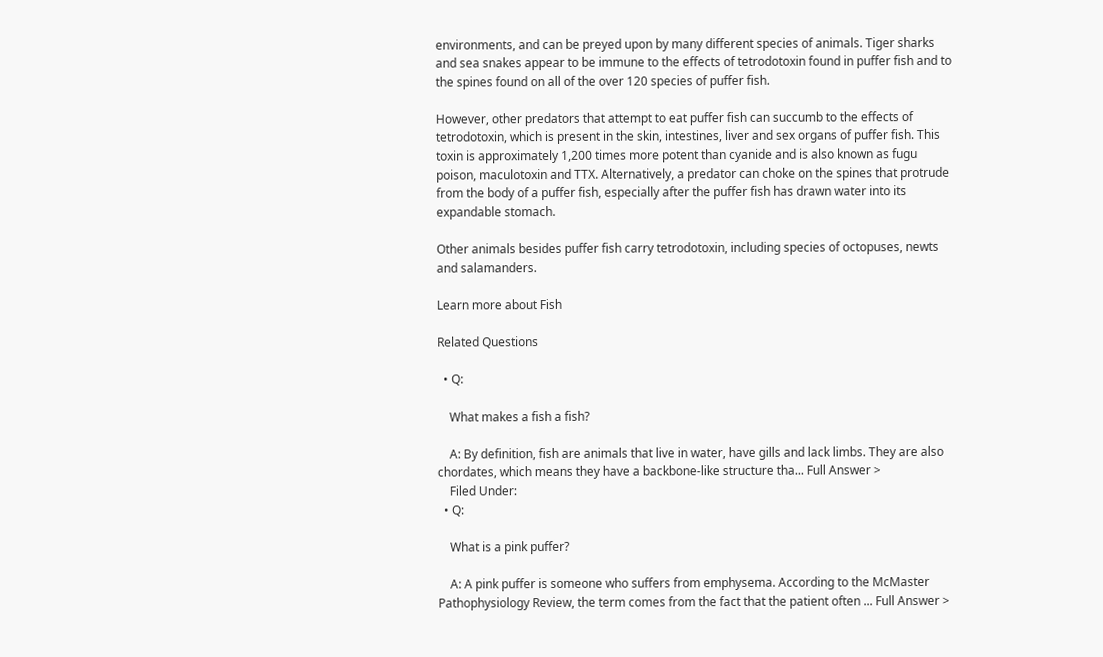environments, and can be preyed upon by many different species of animals. Tiger sharks and sea snakes appear to be immune to the effects of tetrodotoxin found in puffer fish and to the spines found on all of the over 120 species of puffer fish.

However, other predators that attempt to eat puffer fish can succumb to the effects of tetrodotoxin, which is present in the skin, intestines, liver and sex organs of puffer fish. This toxin is approximately 1,200 times more potent than cyanide and is also known as fugu poison, maculotoxin and TTX. Alternatively, a predator can choke on the spines that protrude from the body of a puffer fish, especially after the puffer fish has drawn water into its expandable stomach.

Other animals besides puffer fish carry tetrodotoxin, including species of octopuses, newts and salamanders.

Learn more about Fish

Related Questions

  • Q:

    What makes a fish a fish?

    A: By definition, fish are animals that live in water, have gills and lack limbs. They are also chordates, which means they have a backbone-like structure tha... Full Answer >
    Filed Under:
  • Q:

    What is a pink puffer?

    A: A pink puffer is someone who suffers from emphysema. According to the McMaster Pathophysiology Review, the term comes from the fact that the patient often ... Full Answer >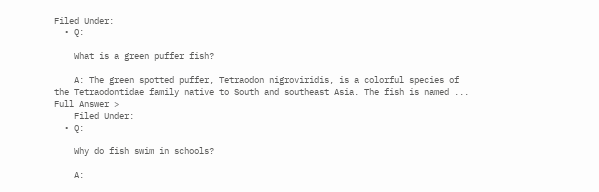Filed Under:
  • Q:

    What is a green puffer fish?

    A: The green spotted puffer, Tetraodon nigroviridis, is a colorful species of the Tetraodontidae family native to South and southeast Asia. The fish is named ... Full Answer >
    Filed Under:
  • Q:

    Why do fish swim in schools?

    A: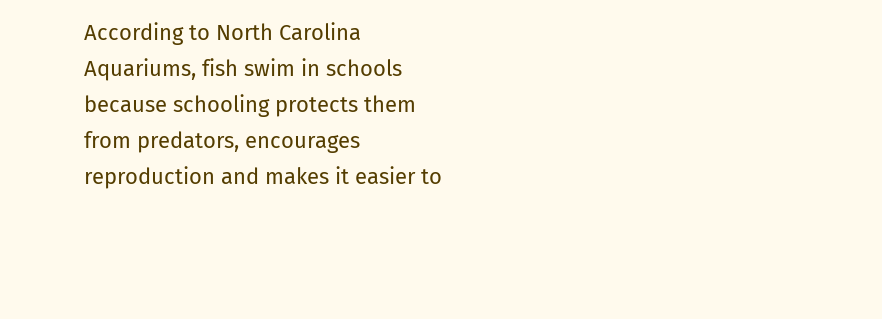According to North Carolina Aquariums, fish swim in schools because schooling protects them from predators, encourages reproduction and makes it easier to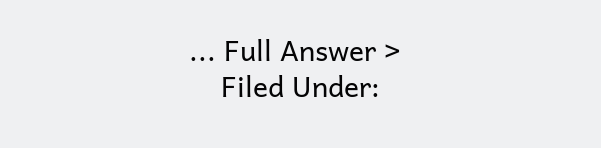... Full Answer >
    Filed Under: